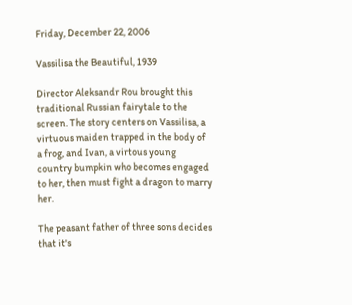Friday, December 22, 2006

Vassilisa the Beautiful, 1939

Director Aleksandr Rou brought this traditional Russian fairytale to the screen. The story centers on Vassilisa, a virtuous maiden trapped in the body of a frog, and Ivan, a virtous young country bumpkin who becomes engaged to her, then must fight a dragon to marry her.

The peasant father of three sons decides that it's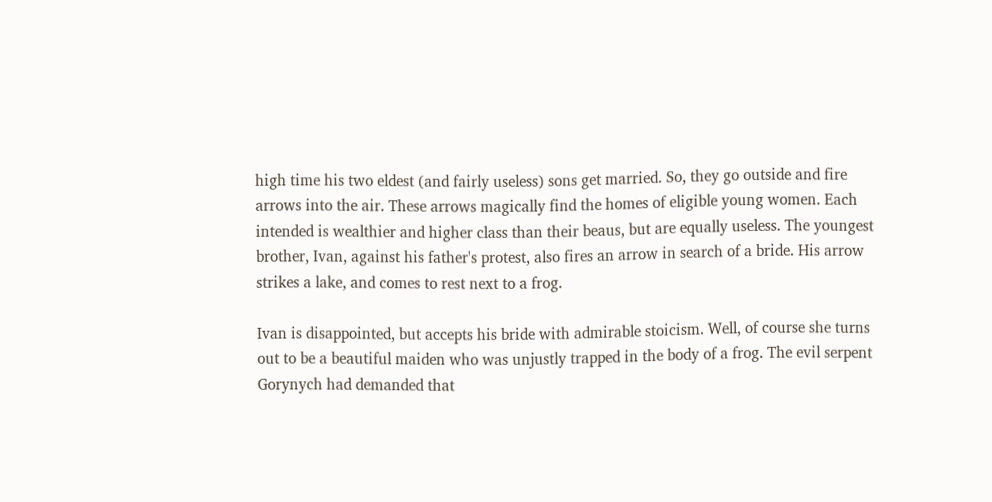high time his two eldest (and fairly useless) sons get married. So, they go outside and fire arrows into the air. These arrows magically find the homes of eligible young women. Each intended is wealthier and higher class than their beaus, but are equally useless. The youngest brother, Ivan, against his father's protest, also fires an arrow in search of a bride. His arrow strikes a lake, and comes to rest next to a frog.

Ivan is disappointed, but accepts his bride with admirable stoicism. Well, of course she turns out to be a beautiful maiden who was unjustly trapped in the body of a frog. The evil serpent Gorynych had demanded that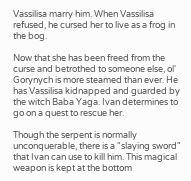Vassilisa marry him. When Vassilisa refused, he cursed her to live as a frog in the bog.

Now that she has been freed from the curse and betrothed to someone else, ol' Gorynych is more steamed than ever. He has Vassilisa kidnapped and guarded by the witch Baba Yaga. Ivan determines to go on a quest to rescue her.

Though the serpent is normally unconquerable, there is a "slaying sword" that Ivan can use to kill him. This magical weapon is kept at the bottom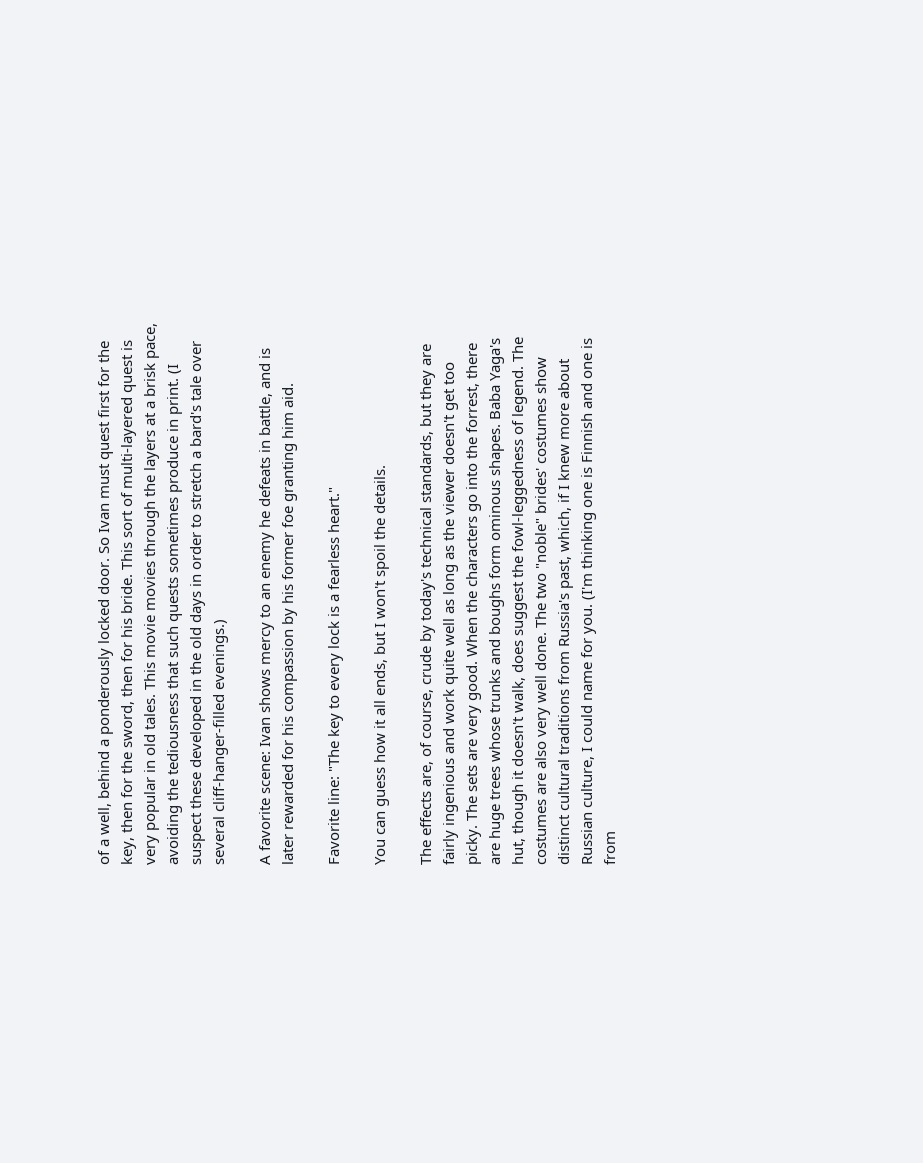of a well, behind a ponderously locked door. So Ivan must quest first for the key, then for the sword, then for his bride. This sort of multi-layered quest is very popular in old tales. This movie movies through the layers at a brisk pace, avoiding the tediousness that such quests sometimes produce in print. (I suspect these developed in the old days in order to stretch a bard's tale over several cliff-hanger-filled evenings.)

A favorite scene: Ivan shows mercy to an enemy he defeats in battle, and is later rewarded for his compassion by his former foe granting him aid.

Favorite line: "The key to every lock is a fearless heart."

You can guess how it all ends, but I won't spoil the details.

The effects are, of course, crude by today's technical standards, but they are fairly ingenious and work quite well as long as the viewer doesn't get too picky. The sets are very good. When the characters go into the forrest, there are huge trees whose trunks and boughs form ominous shapes. Baba Yaga's hut, though it doesn't walk, does suggest the fowl-leggedness of legend. The costumes are also very well done. The two "noble" brides' costumes show distinct cultural traditions from Russia's past, which, if I knew more about Russian culture, I could name for you. (I'm thinking one is Finnish and one is from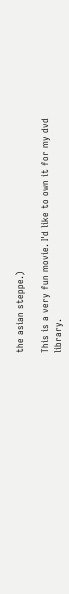the asian steppe.)

This is a very fun movie. I'd like to own it for my dvd library.